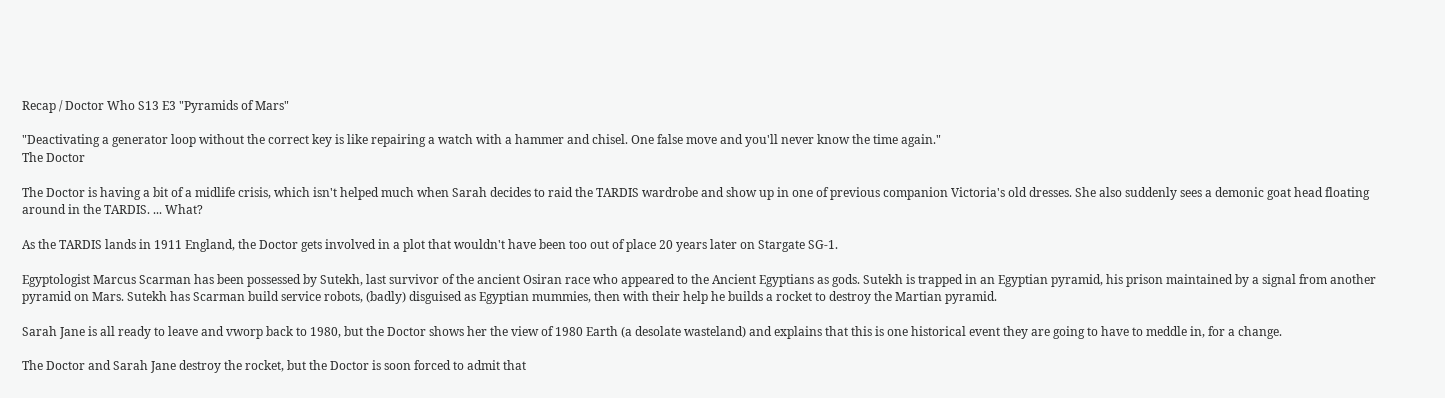Recap / Doctor Who S13 E3 "Pyramids of Mars"

"Deactivating a generator loop without the correct key is like repairing a watch with a hammer and chisel. One false move and you'll never know the time again."
The Doctor

The Doctor is having a bit of a midlife crisis, which isn't helped much when Sarah decides to raid the TARDIS wardrobe and show up in one of previous companion Victoria's old dresses. She also suddenly sees a demonic goat head floating around in the TARDIS. ... What?

As the TARDIS lands in 1911 England, the Doctor gets involved in a plot that wouldn't have been too out of place 20 years later on Stargate SG-1.

Egyptologist Marcus Scarman has been possessed by Sutekh, last survivor of the ancient Osiran race who appeared to the Ancient Egyptians as gods. Sutekh is trapped in an Egyptian pyramid, his prison maintained by a signal from another pyramid on Mars. Sutekh has Scarman build service robots, (badly) disguised as Egyptian mummies, then with their help he builds a rocket to destroy the Martian pyramid.

Sarah Jane is all ready to leave and vworp back to 1980, but the Doctor shows her the view of 1980 Earth (a desolate wasteland) and explains that this is one historical event they are going to have to meddle in, for a change.

The Doctor and Sarah Jane destroy the rocket, but the Doctor is soon forced to admit that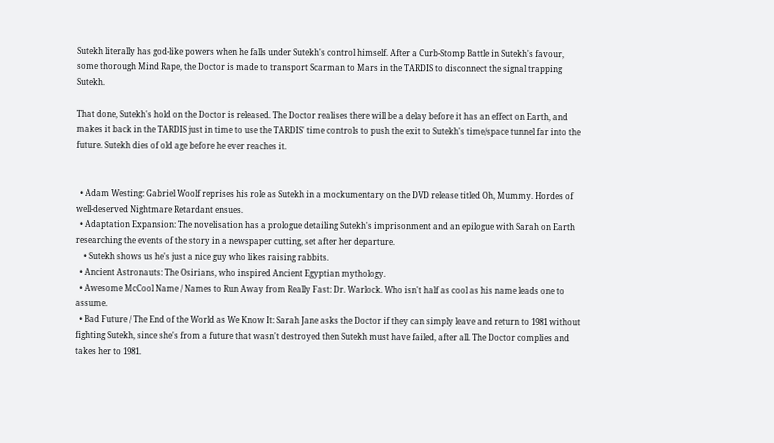Sutekh literally has god-like powers when he falls under Sutekh's control himself. After a Curb-Stomp Battle in Sutekh's favour, some thorough Mind Rape, the Doctor is made to transport Scarman to Mars in the TARDIS to disconnect the signal trapping Sutekh.

That done, Sutekh's hold on the Doctor is released. The Doctor realises there will be a delay before it has an effect on Earth, and makes it back in the TARDIS just in time to use the TARDIS' time controls to push the exit to Sutekh's time/space tunnel far into the future. Sutekh dies of old age before he ever reaches it.


  • Adam Westing: Gabriel Woolf reprises his role as Sutekh in a mockumentary on the DVD release titled Oh, Mummy. Hordes of well-deserved Nightmare Retardant ensues.
  • Adaptation Expansion: The novelisation has a prologue detailing Sutekh's imprisonment and an epilogue with Sarah on Earth researching the events of the story in a newspaper cutting, set after her departure.
    • Sutekh shows us he's just a nice guy who likes raising rabbits.
  • Ancient Astronauts: The Osirians, who inspired Ancient Egyptian mythology.
  • Awesome McCool Name / Names to Run Away from Really Fast: Dr. Warlock. Who isn't half as cool as his name leads one to assume.
  • Bad Future / The End of the World as We Know It: Sarah Jane asks the Doctor if they can simply leave and return to 1981 without fighting Sutekh, since she's from a future that wasn't destroyed then Sutekh must have failed, after all. The Doctor complies and takes her to 1981.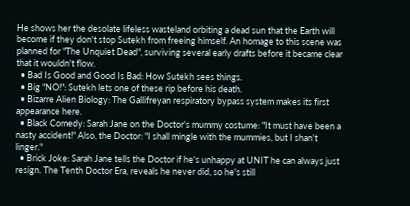He shows her the desolate lifeless wasteland orbiting a dead sun that the Earth will become if they don't stop Sutekh from freeing himself. An homage to this scene was planned for "The Unquiet Dead", surviving several early drafts before it became clear that it wouldn't flow.
  • Bad Is Good and Good Is Bad: How Sutekh sees things.
  • Big "NO!": Sutekh lets one of these rip before his death.
  • Bizarre Alien Biology: The Gallifreyan respiratory bypass system makes its first appearance here.
  • Black Comedy: Sarah Jane on the Doctor's mummy costume: "It must have been a nasty accident!" Also, the Doctor: "I shall mingle with the mummies, but I shan't linger."
  • Brick Joke: Sarah Jane tells the Doctor if he's unhappy at UNIT he can always just resign. The Tenth Doctor Era, reveals he never did, so he's still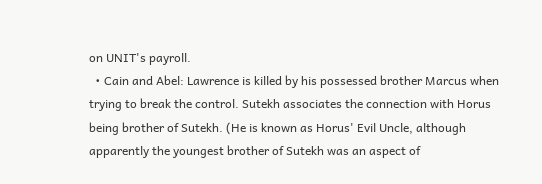on UNIT's payroll.
  • Cain and Abel: Lawrence is killed by his possessed brother Marcus when trying to break the control. Sutekh associates the connection with Horus being brother of Sutekh. (He is known as Horus' Evil Uncle, although apparently the youngest brother of Sutekh was an aspect of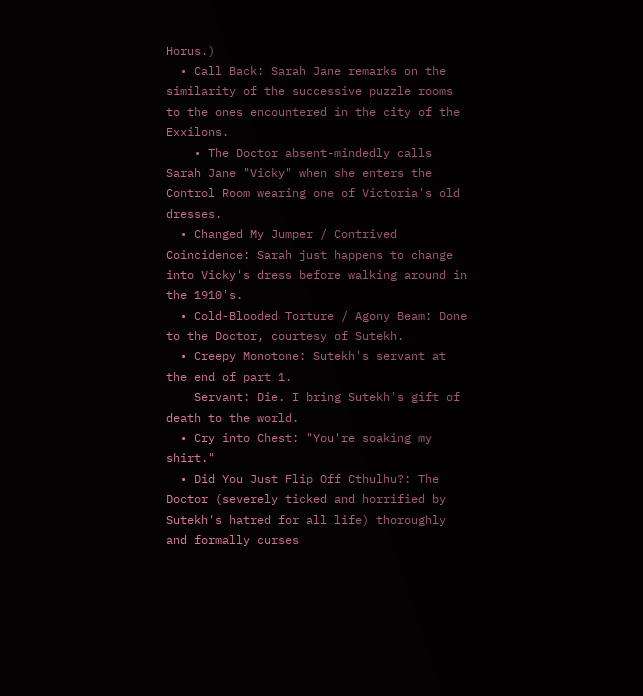Horus.)
  • Call Back: Sarah Jane remarks on the similarity of the successive puzzle rooms to the ones encountered in the city of the Exxilons.
    • The Doctor absent-mindedly calls Sarah Jane "Vicky" when she enters the Control Room wearing one of Victoria's old dresses.
  • Changed My Jumper / Contrived Coincidence: Sarah just happens to change into Vicky's dress before walking around in the 1910's.
  • Cold-Blooded Torture / Agony Beam: Done to the Doctor, courtesy of Sutekh.
  • Creepy Monotone: Sutekh's servant at the end of part 1.
    Servant: Die. I bring Sutekh's gift of death to the world.
  • Cry into Chest: "You're soaking my shirt."
  • Did You Just Flip Off Cthulhu?: The Doctor (severely ticked and horrified by Sutekh's hatred for all life) thoroughly and formally curses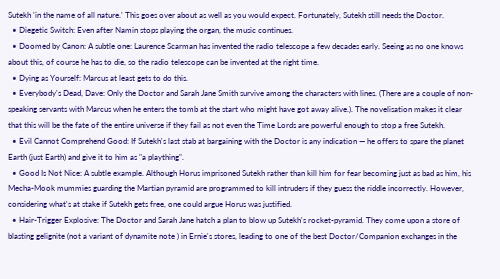Sutekh 'in the name of all nature.' This goes over about as well as you would expect. Fortunately, Sutekh still needs the Doctor.
  • Diegetic Switch: Even after Namin stops playing the organ, the music continues.
  • Doomed by Canon: A subtle one: Laurence Scarman has invented the radio telescope a few decades early. Seeing as no one knows about this, of course he has to die, so the radio telescope can be invented at the right time.
  • Dying as Yourself: Marcus at least gets to do this.
  • Everybody's Dead, Dave: Only the Doctor and Sarah Jane Smith survive among the characters with lines. (There are a couple of non-speaking servants with Marcus when he enters the tomb at the start who might have got away alive.). The novelisation makes it clear that this will be the fate of the entire universe if they fail as not even the Time Lords are powerful enough to stop a free Sutekh.
  • Evil Cannot Comprehend Good: If Sutekh's last stab at bargaining with the Doctor is any indication — he offers to spare the planet Earth (just Earth) and give it to him as "a plaything".
  • Good Is Not Nice: A subtle example. Although Horus imprisoned Sutekh rather than kill him for fear becoming just as bad as him, his Mecha-Mook mummies guarding the Martian pyramid are programmed to kill intruders if they guess the riddle incorrectly. However, considering what's at stake if Sutekh gets free, one could argue Horus was justified.
  • Hair-Trigger Explosive: The Doctor and Sarah Jane hatch a plan to blow up Sutekh's rocket-pyramid. They come upon a store of blasting gelignite (not a variant of dynamite note ) in Ernie's stores, leading to one of the best Doctor/Companion exchanges in the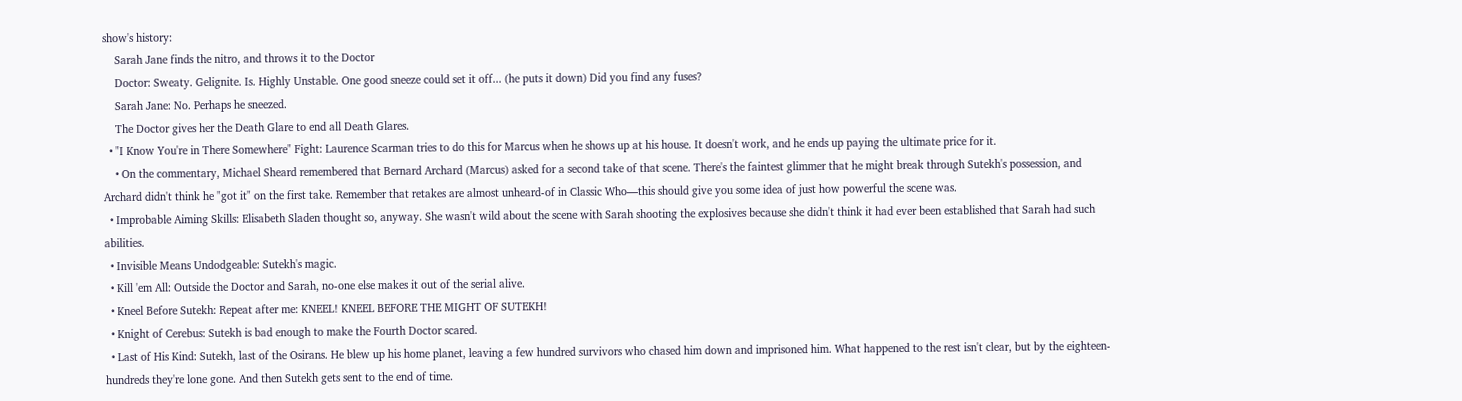show's history:
    Sarah Jane finds the nitro, and throws it to the Doctor
    Doctor: Sweaty. Gelignite. Is. Highly Unstable. One good sneeze could set it off... (he puts it down) Did you find any fuses?
    Sarah Jane: No. Perhaps he sneezed.
    The Doctor gives her the Death Glare to end all Death Glares.
  • "I Know You're in There Somewhere" Fight: Laurence Scarman tries to do this for Marcus when he shows up at his house. It doesn't work, and he ends up paying the ultimate price for it.
    • On the commentary, Michael Sheard remembered that Bernard Archard (Marcus) asked for a second take of that scene. There's the faintest glimmer that he might break through Sutekh's possession, and Archard didn't think he "got it" on the first take. Remember that retakes are almost unheard-of in Classic Who—this should give you some idea of just how powerful the scene was.
  • Improbable Aiming Skills: Elisabeth Sladen thought so, anyway. She wasn't wild about the scene with Sarah shooting the explosives because she didn't think it had ever been established that Sarah had such abilities.
  • Invisible Means Undodgeable: Sutekh's magic.
  • Kill 'em All: Outside the Doctor and Sarah, no-one else makes it out of the serial alive.
  • Kneel Before Sutekh: Repeat after me: KNEEL! KNEEL BEFORE THE MIGHT OF SUTEKH!
  • Knight of Cerebus: Sutekh is bad enough to make the Fourth Doctor scared.
  • Last of His Kind: Sutekh, last of the Osirans. He blew up his home planet, leaving a few hundred survivors who chased him down and imprisoned him. What happened to the rest isn't clear, but by the eighteen-hundreds they're lone gone. And then Sutekh gets sent to the end of time.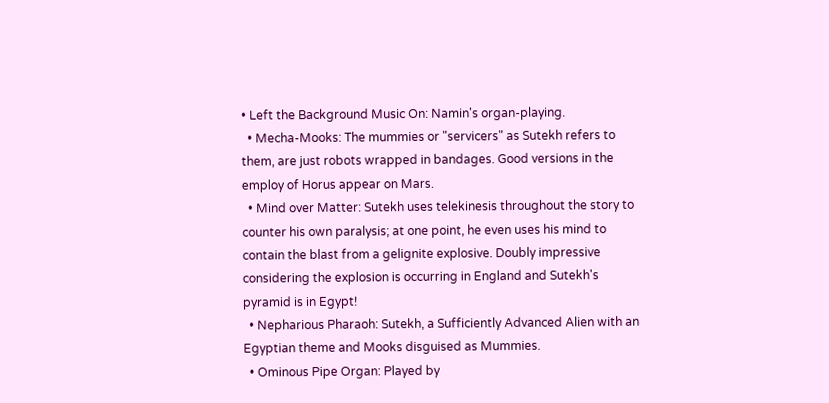• Left the Background Music On: Namin's organ-playing.
  • Mecha-Mooks: The mummies or "servicers" as Sutekh refers to them, are just robots wrapped in bandages. Good versions in the employ of Horus appear on Mars.
  • Mind over Matter: Sutekh uses telekinesis throughout the story to counter his own paralysis; at one point, he even uses his mind to contain the blast from a gelignite explosive. Doubly impressive considering the explosion is occurring in England and Sutekh's pyramid is in Egypt!
  • Nepharious Pharaoh: Sutekh, a Sufficiently Advanced Alien with an Egyptian theme and Mooks disguised as Mummies.
  • Ominous Pipe Organ: Played by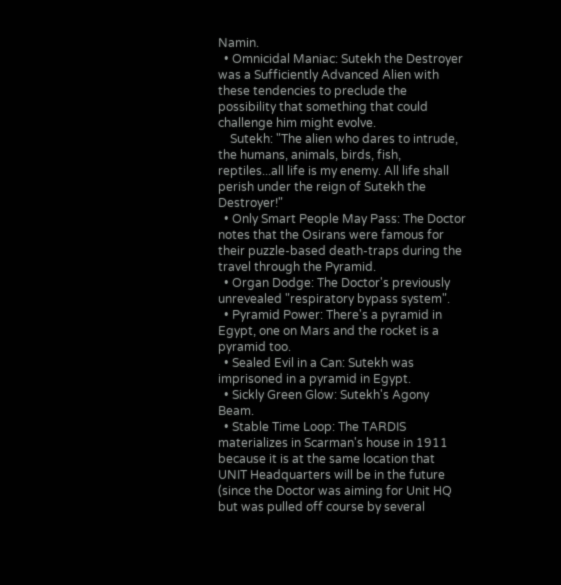Namin.
  • Omnicidal Maniac: Sutekh the Destroyer was a Sufficiently Advanced Alien with these tendencies to preclude the possibility that something that could challenge him might evolve.
    Sutekh: "The alien who dares to intrude, the humans, animals, birds, fish, reptiles...all life is my enemy. All life shall perish under the reign of Sutekh the Destroyer!"
  • Only Smart People May Pass: The Doctor notes that the Osirans were famous for their puzzle-based death-traps during the travel through the Pyramid.
  • Organ Dodge: The Doctor's previously unrevealed "respiratory bypass system".
  • Pyramid Power: There's a pyramid in Egypt, one on Mars and the rocket is a pyramid too.
  • Sealed Evil in a Can: Sutekh was imprisoned in a pyramid in Egypt.
  • Sickly Green Glow: Sutekh's Agony Beam.
  • Stable Time Loop: The TARDIS materializes in Scarman's house in 1911 because it is at the same location that UNIT Headquarters will be in the future (since the Doctor was aiming for Unit HQ but was pulled off course by several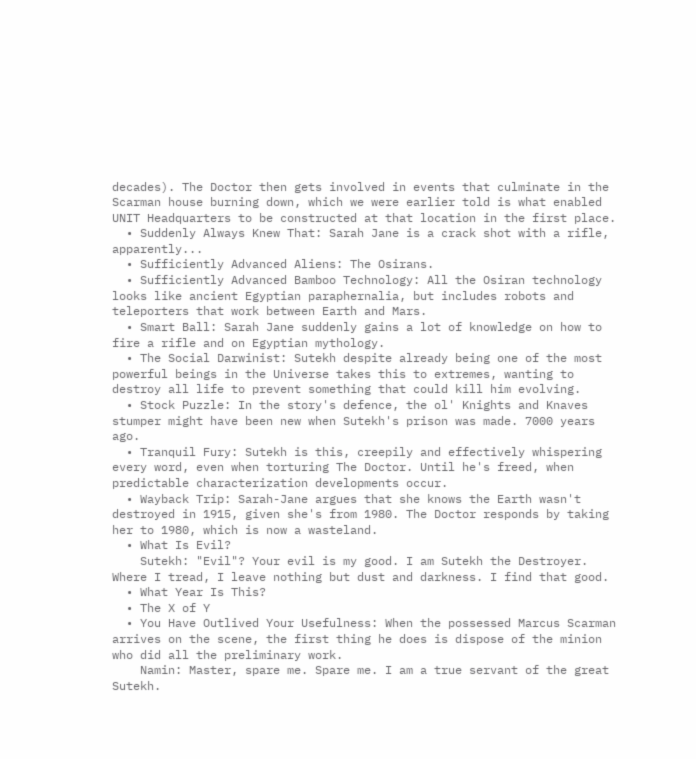decades). The Doctor then gets involved in events that culminate in the Scarman house burning down, which we were earlier told is what enabled UNIT Headquarters to be constructed at that location in the first place.
  • Suddenly Always Knew That: Sarah Jane is a crack shot with a rifle, apparently...
  • Sufficiently Advanced Aliens: The Osirans.
  • Sufficiently Advanced Bamboo Technology: All the Osiran technology looks like ancient Egyptian paraphernalia, but includes robots and teleporters that work between Earth and Mars.
  • Smart Ball: Sarah Jane suddenly gains a lot of knowledge on how to fire a rifle and on Egyptian mythology.
  • The Social Darwinist: Sutekh despite already being one of the most powerful beings in the Universe takes this to extremes, wanting to destroy all life to prevent something that could kill him evolving.
  • Stock Puzzle: In the story's defence, the ol' Knights and Knaves stumper might have been new when Sutekh's prison was made. 7000 years ago.
  • Tranquil Fury: Sutekh is this, creepily and effectively whispering every word, even when torturing The Doctor. Until he's freed, when predictable characterization developments occur.
  • Wayback Trip: Sarah-Jane argues that she knows the Earth wasn't destroyed in 1915, given she's from 1980. The Doctor responds by taking her to 1980, which is now a wasteland.
  • What Is Evil?
    Sutekh: "Evil"? Your evil is my good. I am Sutekh the Destroyer. Where I tread, I leave nothing but dust and darkness. I find that good.
  • What Year Is This?
  • The X of Y
  • You Have Outlived Your Usefulness: When the possessed Marcus Scarman arrives on the scene, the first thing he does is dispose of the minion who did all the preliminary work.
    Namin: Master, spare me. Spare me. I am a true servant of the great Sutekh.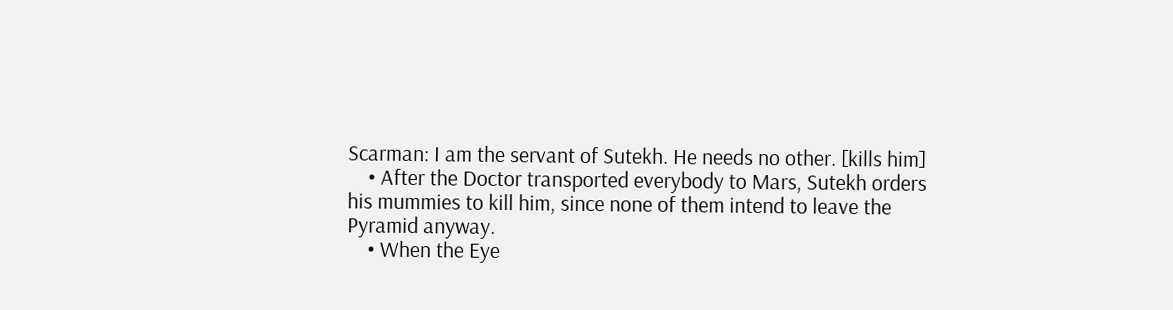Scarman: I am the servant of Sutekh. He needs no other. [kills him]
    • After the Doctor transported everybody to Mars, Sutekh orders his mummies to kill him, since none of them intend to leave the Pyramid anyway.
    • When the Eye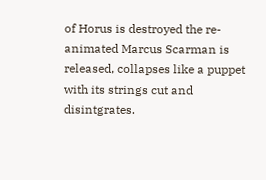of Horus is destroyed the re-animated Marcus Scarman is released, collapses like a puppet with its strings cut and disintgrates.